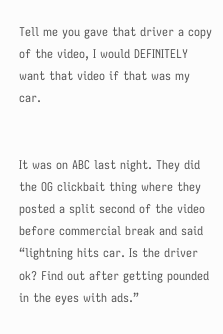Tell me you gave that driver a copy of the video, I would DEFINITELY want that video if that was my car.


It was on ABC last night. They did the OG clickbait thing where they posted a split second of the video before commercial break and said “lightning hits car. Is the driver ok? Find out after getting pounded in the eyes with ads.”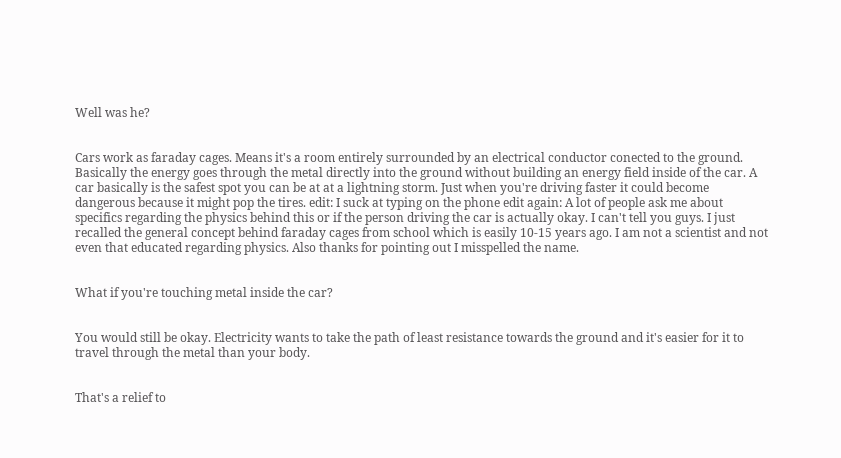Well was he?


Cars work as faraday cages. Means it's a room entirely surrounded by an electrical conductor conected to the ground. Basically the energy goes through the metal directly into the ground without building an energy field inside of the car. A car basically is the safest spot you can be at at a lightning storm. Just when you're driving faster it could become dangerous because it might pop the tires. edit: I suck at typing on the phone edit again: A lot of people ask me about specifics regarding the physics behind this or if the person driving the car is actually okay. I can't tell you guys. I just recalled the general concept behind faraday cages from school which is easily 10-15 years ago. I am not a scientist and not even that educated regarding physics. Also thanks for pointing out I misspelled the name.


What if you're touching metal inside the car?


You would still be okay. Electricity wants to take the path of least resistance towards the ground and it's easier for it to travel through the metal than your body.


That's a relief to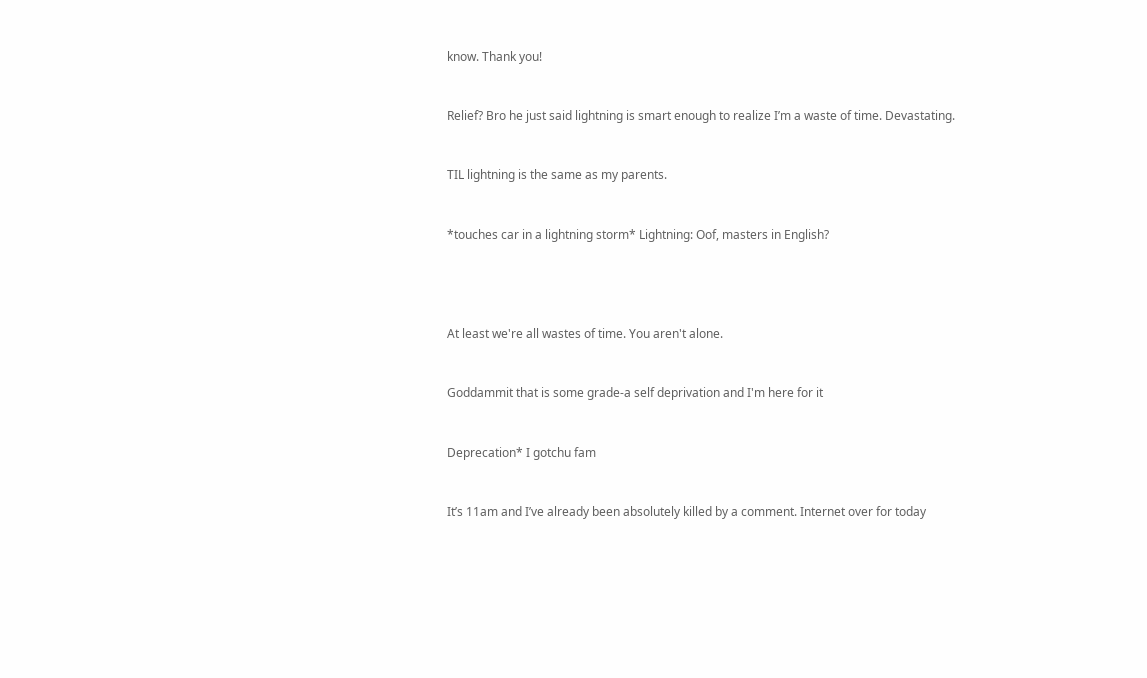know. Thank you!


Relief? Bro he just said lightning is smart enough to realize I’m a waste of time. Devastating.


TIL lightning is the same as my parents.


*touches car in a lightning storm* Lightning: Oof, masters in English?




At least we're all wastes of time. You aren't alone.


Goddammit that is some grade-a self deprivation and I'm here for it


Deprecation* I gotchu fam


It’s 11am and I’ve already been absolutely killed by a comment. Internet over for today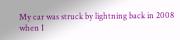My car was struck by lightning back in 2008 when I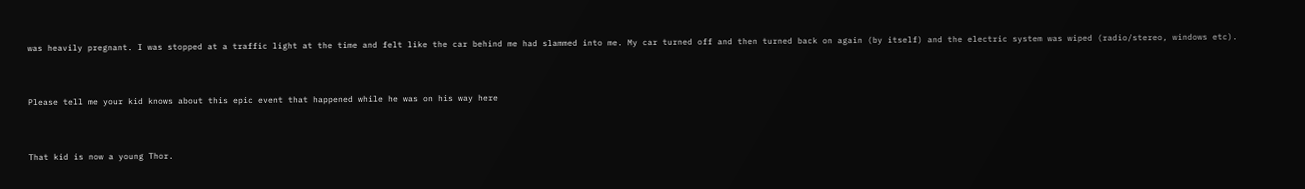was heavily pregnant. I was stopped at a traffic light at the time and felt like the car behind me had slammed into me. My car turned off and then turned back on again (by itself) and the electric system was wiped (radio/stereo, windows etc).


Please tell me your kid knows about this epic event that happened while he was on his way here


That kid is now a young Thor.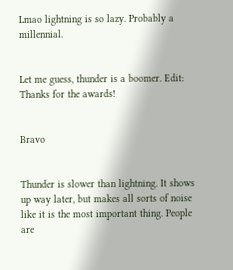Lmao lightning is so lazy. Probably a millennial.


Let me guess, thunder is a boomer. Edit: Thanks for the awards!


Bravo


Thunder is slower than lightning. It shows up way later, but makes all sorts of noise like it is the most important thing. People are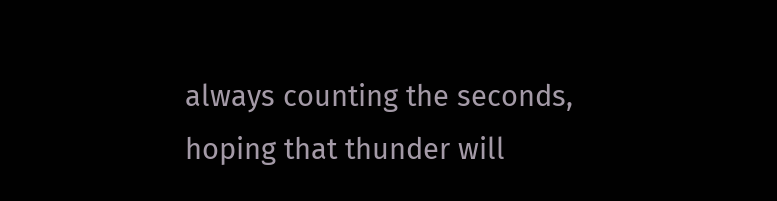always counting the seconds, hoping that thunder will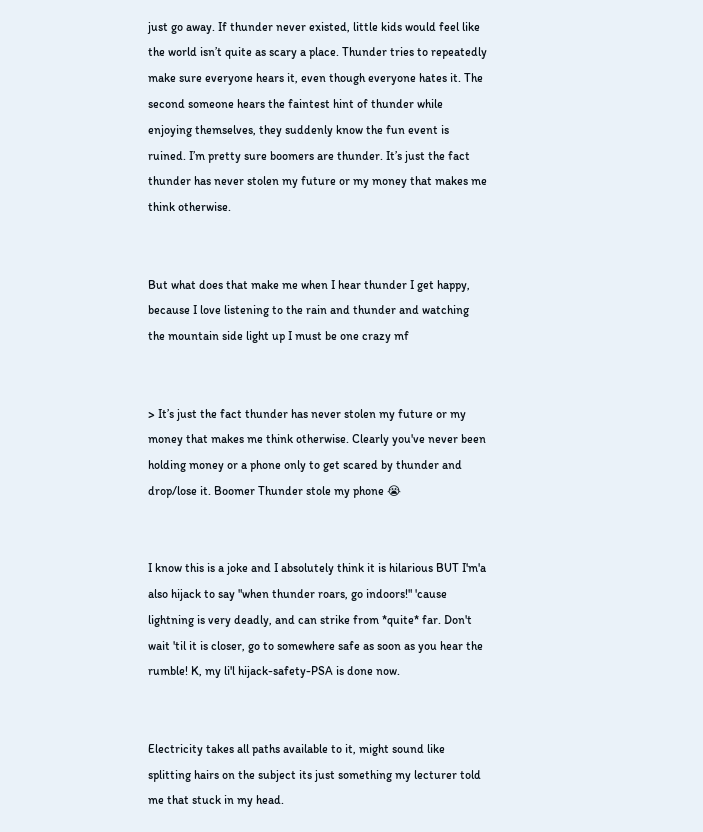just go away. If thunder never existed, little kids would feel like the world isn’t quite as scary a place. Thunder tries to repeatedly make sure everyone hears it, even though everyone hates it. The second someone hears the faintest hint of thunder while enjoying themselves, they suddenly know the fun event is ruined. I’m pretty sure boomers are thunder. It’s just the fact thunder has never stolen my future or my money that makes me think otherwise.


But what does that make me when I hear thunder I get happy, because I love listening to the rain and thunder and watching the mountain side light up I must be one crazy mf


> It’s just the fact thunder has never stolen my future or my money that makes me think otherwise. Clearly you've never been holding money or a phone only to get scared by thunder and drop/lose it. Boomer Thunder stole my phone 😭


I know this is a joke and I absolutely think it is hilarious BUT I'm'a also hijack to say "when thunder roars, go indoors!" 'cause lightning is very deadly, and can strike from *quite* far. Don't wait 'til it is closer, go to somewhere safe as soon as you hear the rumble! K, my li'l hijack-safety-PSA is done now.


Electricity takes all paths available to it, might sound like splitting hairs on the subject its just something my lecturer told me that stuck in my head.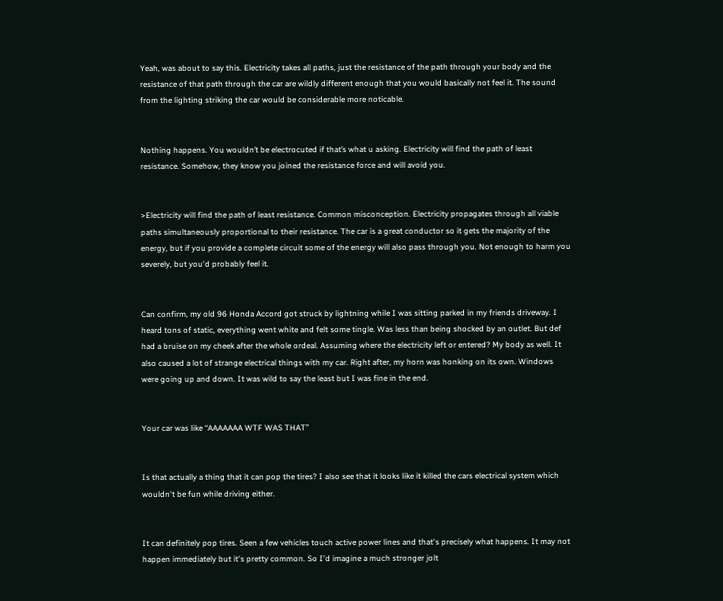Yeah, was about to say this. Electricity takes all paths, just the resistance of the path through your body and the resistance of that path through the car are wildly different enough that you would basically not feel it. The sound from the lighting striking the car would be considerable more noticable.


Nothing happens. You wouldn’t be electrocuted if that’s what u asking. Electricity will find the path of least resistance. Somehow, they know you joined the resistance force and will avoid you.


>Electricity will find the path of least resistance. Common misconception. Electricity propagates through all viable paths simultaneously proportional to their resistance. The car is a great conductor so it gets the majority of the energy, but if you provide a complete circuit some of the energy will also pass through you. Not enough to harm you severely, but you'd probably feel it.


Can confirm, my old 96 Honda Accord got struck by lightning while I was sitting parked in my friends driveway. I heard tons of static, everything went white and felt some tingle. Was less than being shocked by an outlet. But def had a bruise on my cheek after the whole ordeal. Assuming where the electricity left or entered? My body as well. It also caused a lot of strange electrical things with my car. Right after, my horn was honking on its own. Windows were going up and down. It was wild to say the least but I was fine in the end.


Your car was like “AAAAAAA WTF WAS THAT”


Is that actually a thing that it can pop the tires? I also see that it looks like it killed the cars electrical system which wouldn't be fun while driving either.


It can definitely pop tires. Seen a few vehicles touch active power lines and that's precisely what happens. It may not happen immediately but it's pretty common. So I'd imagine a much stronger jolt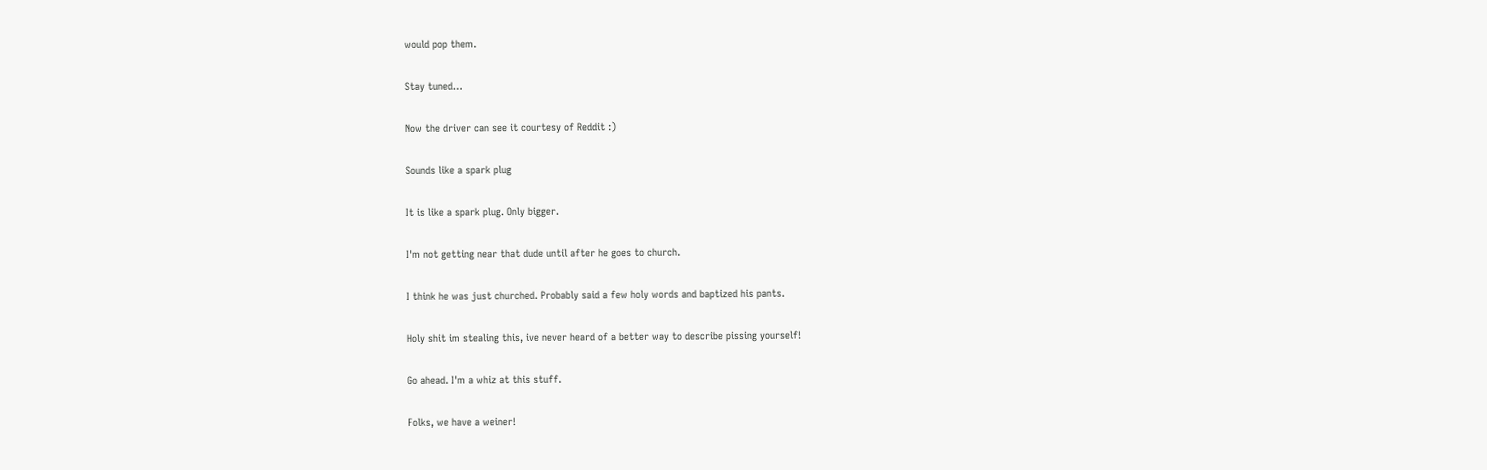would pop them.


Stay tuned…


Now the driver can see it courtesy of Reddit :)


Sounds like a spark plug


It is like a spark plug. Only bigger.


I'm not getting near that dude until after he goes to church.


I think he was just churched. Probably said a few holy words and baptized his pants.


Holy shit im stealing this, ive never heard of a better way to describe pissing yourself!


Go ahead. I'm a whiz at this stuff.


Folks, we have a weiner!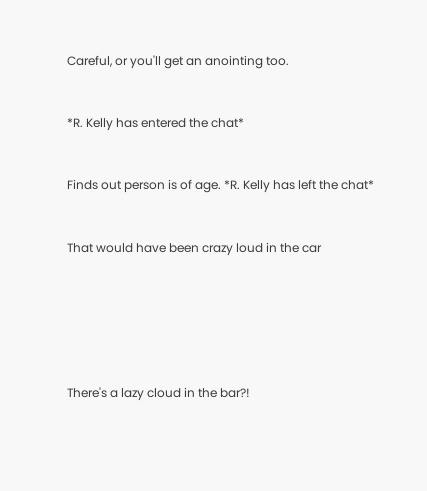Careful, or you'll get an anointing too.


*R. Kelly has entered the chat*


Finds out person is of age. *R. Kelly has left the chat*


That would have been crazy loud in the car






There's a lazy cloud in the bar?!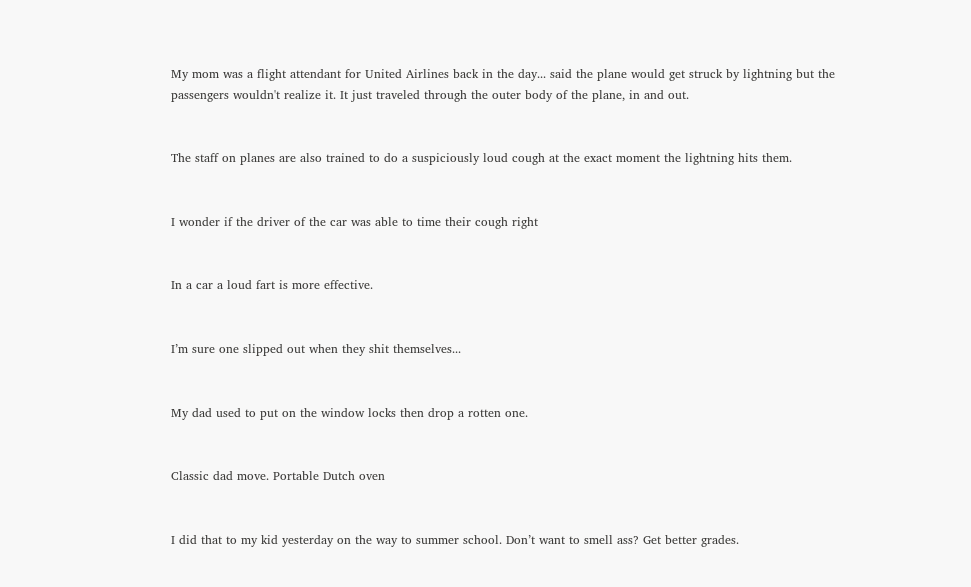My mom was a flight attendant for United Airlines back in the day... said the plane would get struck by lightning but the passengers wouldn't realize it. It just traveled through the outer body of the plane, in and out.


The staff on planes are also trained to do a suspiciously loud cough at the exact moment the lightning hits them.


I wonder if the driver of the car was able to time their cough right


In a car a loud fart is more effective.


I’m sure one slipped out when they shit themselves...


My dad used to put on the window locks then drop a rotten one.


Classic dad move. Portable Dutch oven


I did that to my kid yesterday on the way to summer school. Don’t want to smell ass? Get better grades.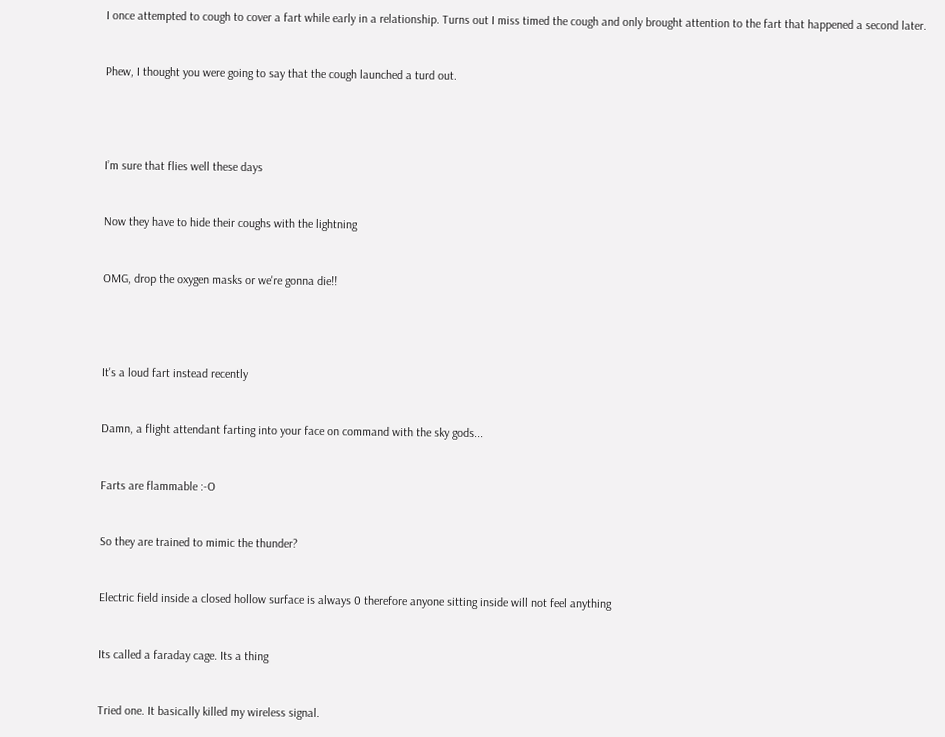I once attempted to cough to cover a fart while early in a relationship. Turns out I miss timed the cough and only brought attention to the fart that happened a second later.


Phew, I thought you were going to say that the cough launched a turd out.




I’m sure that flies well these days


Now they have to hide their coughs with the lightning


OMG, drop the oxygen masks or we're gonna die!!




It's a loud fart instead recently


Damn, a flight attendant farting into your face on command with the sky gods...


Farts are flammable :-O


So they are trained to mimic the thunder?


Electric field inside a closed hollow surface is always 0 therefore anyone sitting inside will not feel anything


Its called a faraday cage. Its a thing


Tried one. It basically killed my wireless signal.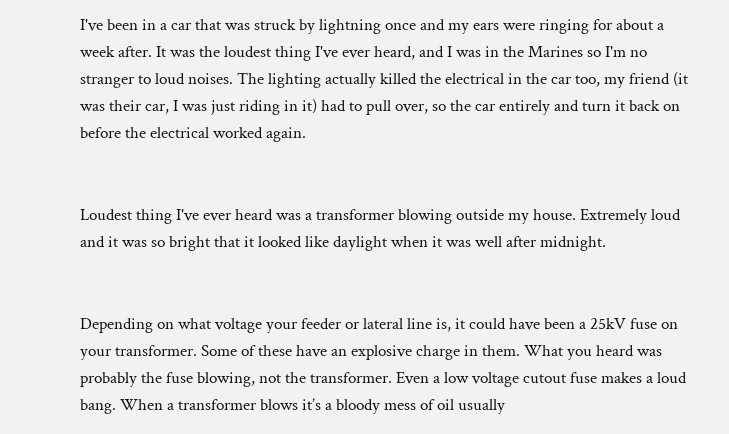I've been in a car that was struck by lightning once and my ears were ringing for about a week after. It was the loudest thing I've ever heard, and I was in the Marines so I'm no stranger to loud noises. The lighting actually killed the electrical in the car too, my friend (it was their car, I was just riding in it) had to pull over, so the car entirely and turn it back on before the electrical worked again.


Loudest thing I've ever heard was a transformer blowing outside my house. Extremely loud and it was so bright that it looked like daylight when it was well after midnight.


Depending on what voltage your feeder or lateral line is, it could have been a 25kV fuse on your transformer. Some of these have an explosive charge in them. What you heard was probably the fuse blowing, not the transformer. Even a low voltage cutout fuse makes a loud bang. When a transformer blows it’s a bloody mess of oil usually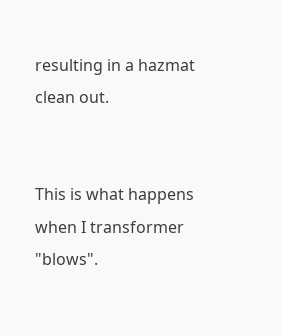resulting in a hazmat clean out.


This is what happens when I transformer "blows".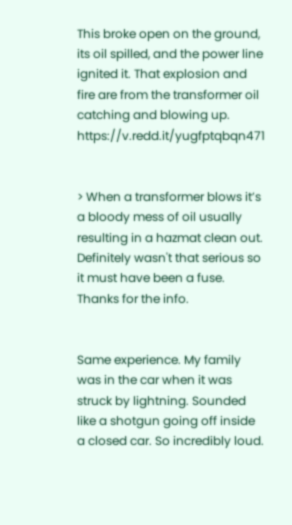This broke open on the ground, its oil spilled, and the power line ignited it. That explosion and fire are from the transformer oil catching and blowing up. https://v.redd.it/yugfptqbqn471


> When a transformer blows it’s a bloody mess of oil usually resulting in a hazmat clean out. Definitely wasn't that serious so it must have been a fuse. Thanks for the info.


Same experience. My family was in the car when it was struck by lightning. Sounded like a shotgun going off inside a closed car. So incredibly loud.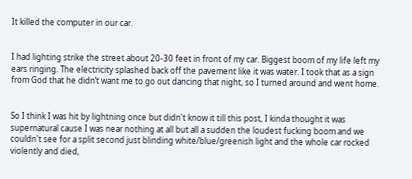It killed the computer in our car.


I had lighting strike the street about 20-30 feet in front of my car. Biggest boom of my life left my ears ringing. The electricity splashed back off the pavement like it was water. I took that as a sign from God that he didn’t want me to go out dancing that night, so I turned around and went home.


So I think I was hit by lightning once but didn't know it till this post, I kinda thought it was supernatural cause I was near nothing at all but all a sudden the loudest fucking boom and we couldn't see for a split second just blinding white/blue/greenish light and the whole car rocked violently and died,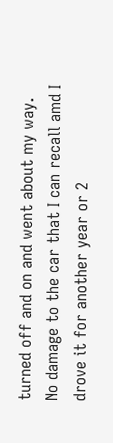turned off and on and went about my way. No damage to the car that I can recall amd I drove it for another year or 2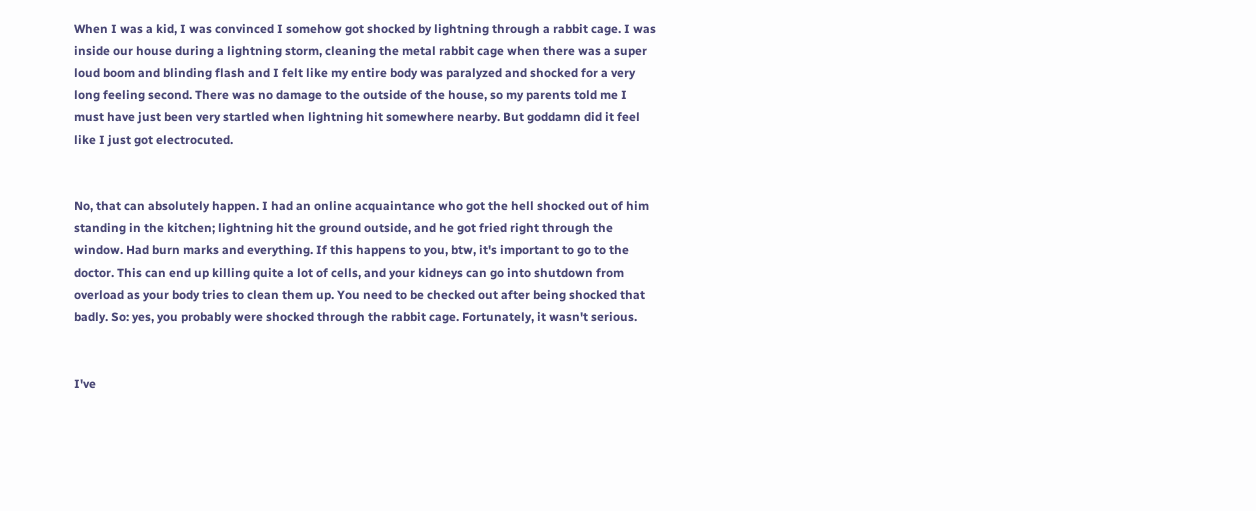When I was a kid, I was convinced I somehow got shocked by lightning through a rabbit cage. I was inside our house during a lightning storm, cleaning the metal rabbit cage when there was a super loud boom and blinding flash and I felt like my entire body was paralyzed and shocked for a very long feeling second. There was no damage to the outside of the house, so my parents told me I must have just been very startled when lightning hit somewhere nearby. But goddamn did it feel like I just got electrocuted.


No, that can absolutely happen. I had an online acquaintance who got the hell shocked out of him standing in the kitchen; lightning hit the ground outside, and he got fried right through the window. Had burn marks and everything. If this happens to you, btw, it's important to go to the doctor. This can end up killing quite a lot of cells, and your kidneys can go into shutdown from overload as your body tries to clean them up. You need to be checked out after being shocked that badly. So: yes, you probably were shocked through the rabbit cage. Fortunately, it wasn't serious.


I've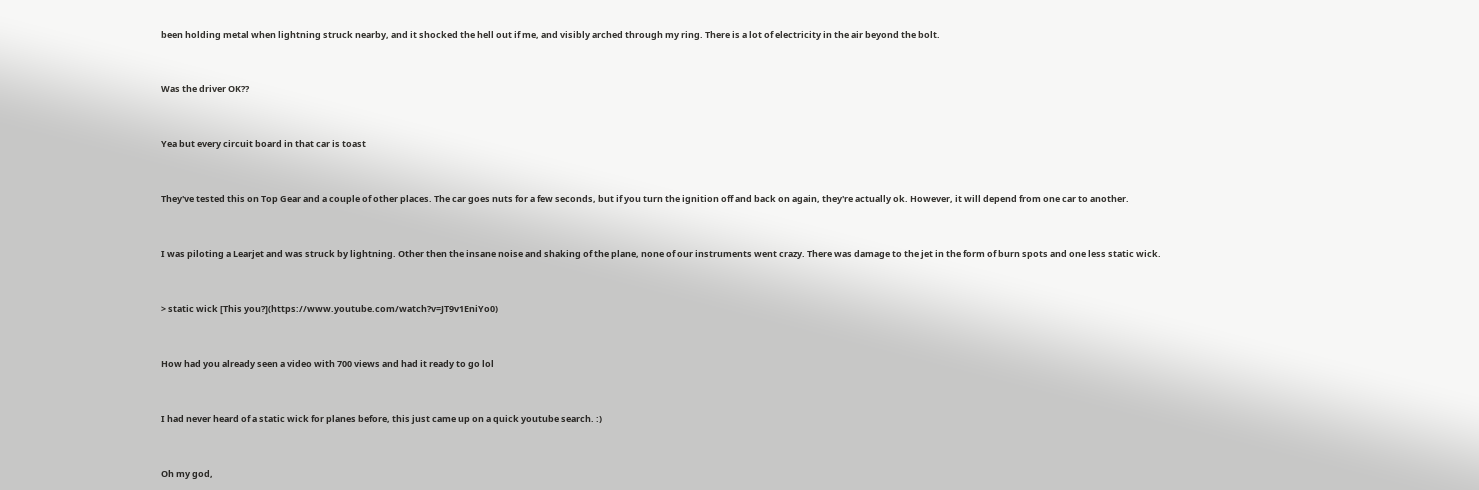been holding metal when lightning struck nearby, and it shocked the hell out if me, and visibly arched through my ring. There is a lot of electricity in the air beyond the bolt.


Was the driver OK??


Yea but every circuit board in that car is toast


They've tested this on Top Gear and a couple of other places. The car goes nuts for a few seconds, but if you turn the ignition off and back on again, they're actually ok. However, it will depend from one car to another.


I was piloting a Learjet and was struck by lightning. Other then the insane noise and shaking of the plane, none of our instruments went crazy. There was damage to the jet in the form of burn spots and one less static wick.


> static wick [This you?](https://www.youtube.com/watch?v=JT9v1EniYo0)


How had you already seen a video with 700 views and had it ready to go lol


I had never heard of a static wick for planes before, this just came up on a quick youtube search. :)


Oh my god,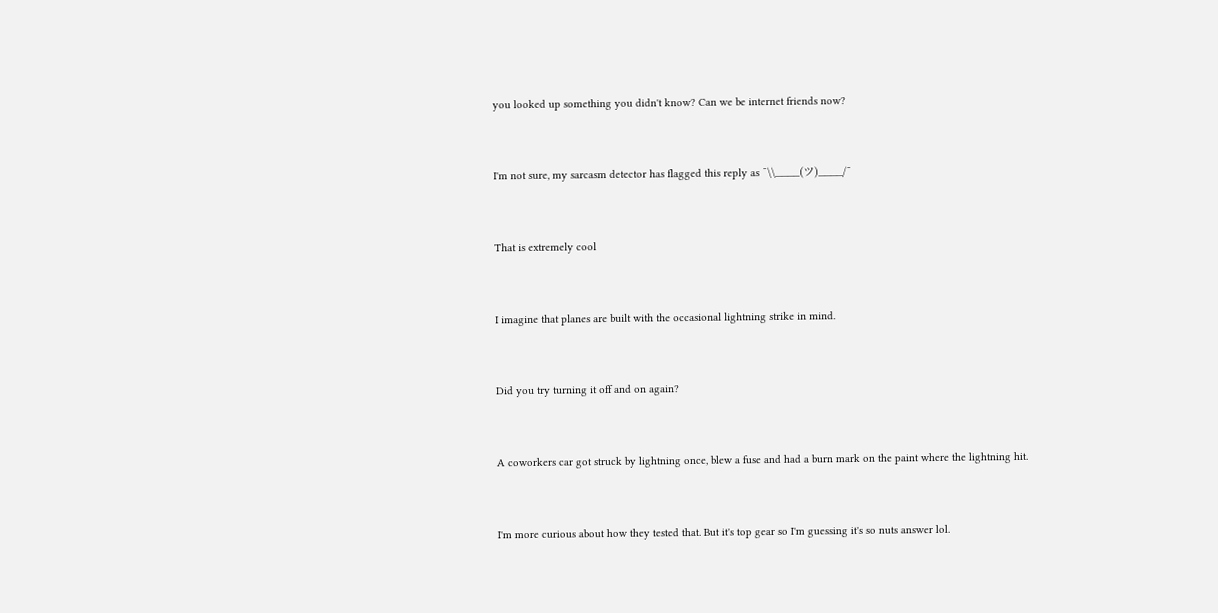you looked up something you didn't know? Can we be internet friends now?


I'm not sure, my sarcasm detector has flagged this reply as ¯\\____(ツ)____/¯


That is extremely cool


I imagine that planes are built with the occasional lightning strike in mind.


Did you try turning it off and on again?


A coworkers car got struck by lightning once, blew a fuse and had a burn mark on the paint where the lightning hit.


I'm more curious about how they tested that. But it's top gear so I'm guessing it's so nuts answer lol.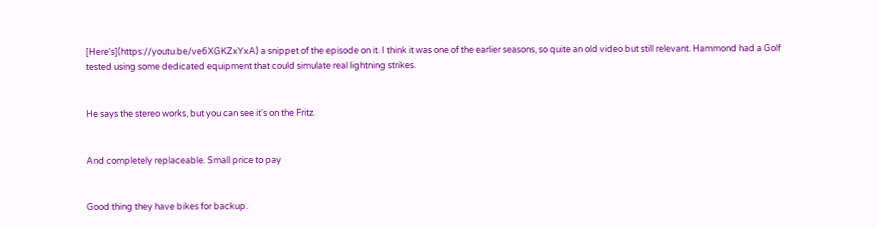[Here's](https://youtu.be/ve6XGKZxYxA) a snippet of the episode on it. I think it was one of the earlier seasons, so quite an old video but still relevant. Hammond had a Golf tested using some dedicated equipment that could simulate real lightning strikes.


He says the stereo works, but you can see it's on the Fritz.


And completely replaceable. Small price to pay


Good thing they have bikes for backup.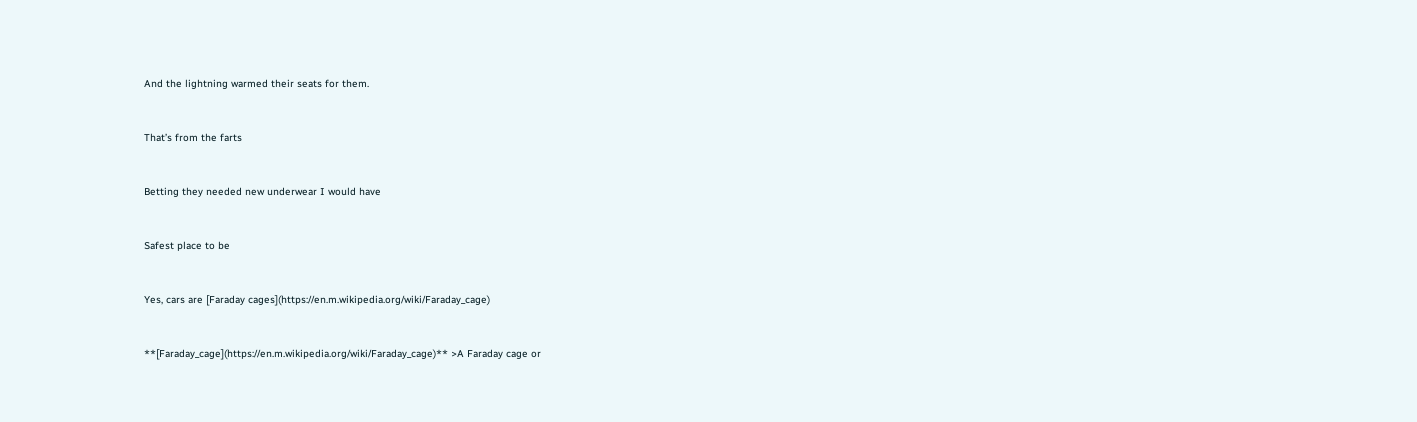And the lightning warmed their seats for them.


That’s from the farts


Betting they needed new underwear I would have


Safest place to be


Yes, cars are [Faraday cages](https://en.m.wikipedia.org/wiki/Faraday_cage)


**[Faraday_cage](https://en.m.wikipedia.org/wiki/Faraday_cage)** >A Faraday cage or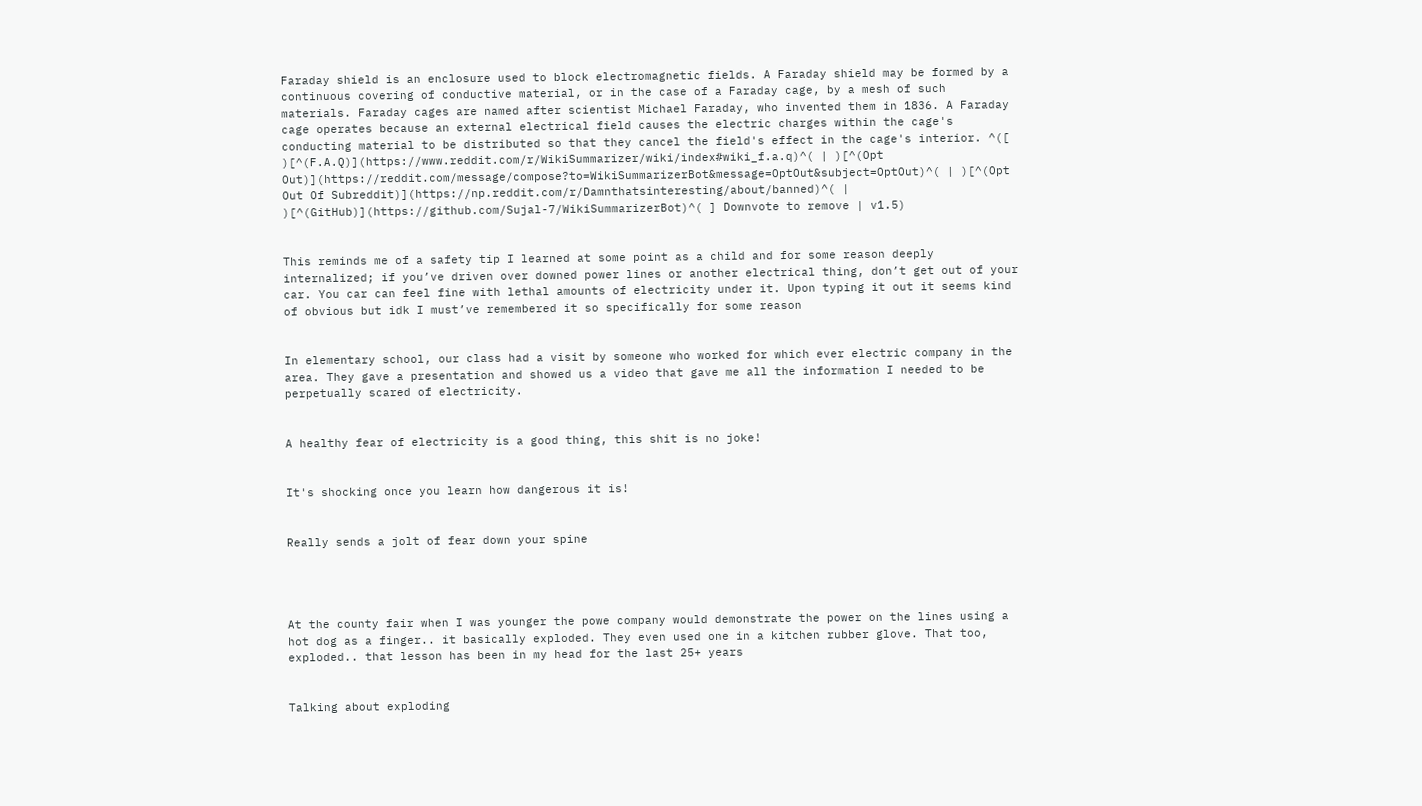Faraday shield is an enclosure used to block electromagnetic fields. A Faraday shield may be formed by a continuous covering of conductive material, or in the case of a Faraday cage, by a mesh of such materials. Faraday cages are named after scientist Michael Faraday, who invented them in 1836. A Faraday cage operates because an external electrical field causes the electric charges within the cage's conducting material to be distributed so that they cancel the field's effect in the cage's interior. ^([ )[^(F.A.Q)](https://www.reddit.com/r/WikiSummarizer/wiki/index#wiki_f.a.q)^( | )[^(Opt Out)](https://reddit.com/message/compose?to=WikiSummarizerBot&message=OptOut&subject=OptOut)^( | )[^(Opt Out Of Subreddit)](https://np.reddit.com/r/Damnthatsinteresting/about/banned)^( | )[^(GitHub)](https://github.com/Sujal-7/WikiSummarizerBot)^( ] Downvote to remove | v1.5)


This reminds me of a safety tip I learned at some point as a child and for some reason deeply internalized; if you’ve driven over downed power lines or another electrical thing, don’t get out of your car. You car can feel fine with lethal amounts of electricity under it. Upon typing it out it seems kind of obvious but idk I must’ve remembered it so specifically for some reason


In elementary school, our class had a visit by someone who worked for which ever electric company in the area. They gave a presentation and showed us a video that gave me all the information I needed to be perpetually scared of electricity.


A healthy fear of electricity is a good thing, this shit is no joke!


It's shocking once you learn how dangerous it is!


Really sends a jolt of fear down your spine




At the county fair when I was younger the powe company would demonstrate the power on the lines using a hot dog as a finger.. it basically exploded. They even used one in a kitchen rubber glove. That too, exploded.. that lesson has been in my head for the last 25+ years


Talking about exploding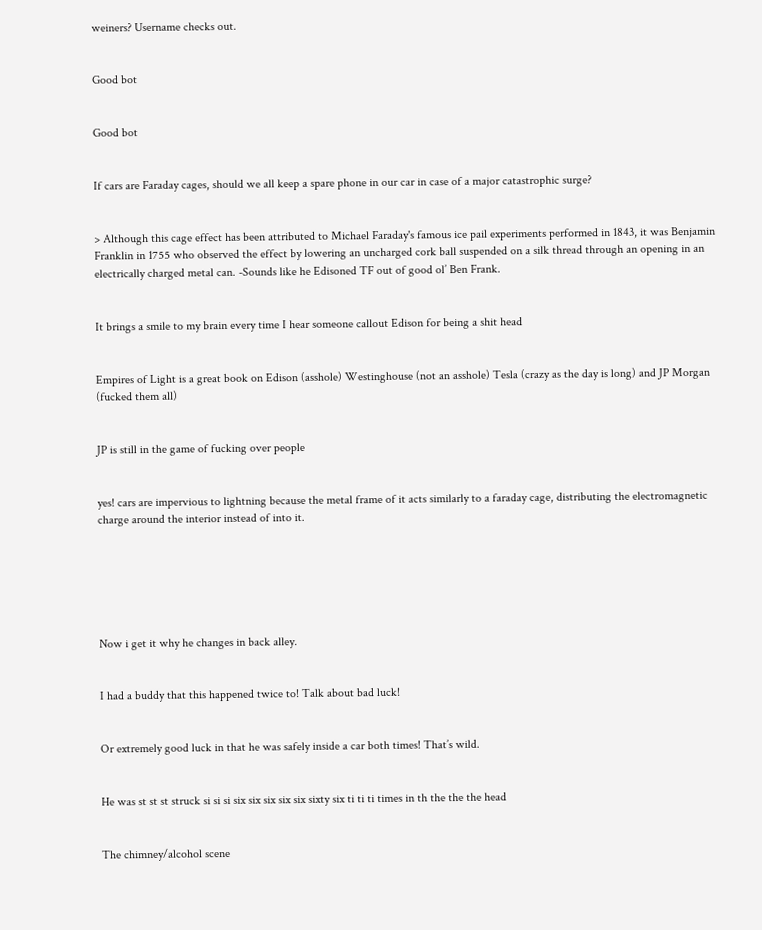weiners? Username checks out.


Good bot


Good bot


If cars are Faraday cages, should we all keep a spare phone in our car in case of a major catastrophic surge?


> Although this cage effect has been attributed to Michael Faraday's famous ice pail experiments performed in 1843, it was Benjamin Franklin in 1755 who observed the effect by lowering an uncharged cork ball suspended on a silk thread through an opening in an electrically charged metal can. -Sounds like he Edisoned TF out of good ol’ Ben Frank.


It brings a smile to my brain every time I hear someone callout Edison for being a shit head


Empires of Light is a great book on Edison (asshole) Westinghouse (not an asshole) Tesla (crazy as the day is long) and JP Morgan (fucked them all)


JP is still in the game of fucking over people


yes! cars are impervious to lightning because the metal frame of it acts similarly to a faraday cage, distributing the electromagnetic charge around the interior instead of into it.






Now i get it why he changes in back alley.


I had a buddy that this happened twice to! Talk about bad luck!


Or extremely good luck in that he was safely inside a car both times! That’s wild.


He was st st st struck si si si six six six six six sixty six ti ti ti times in th the the the head


The chimney/alcohol scene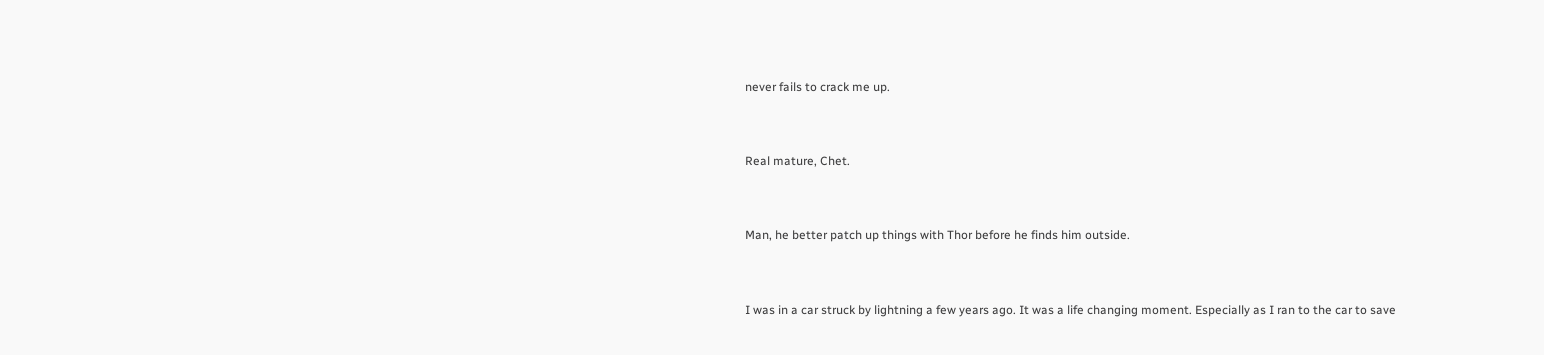never fails to crack me up.


Real mature, Chet.


Man, he better patch up things with Thor before he finds him outside.


I was in a car struck by lightning a few years ago. It was a life changing moment. Especially as I ran to the car to save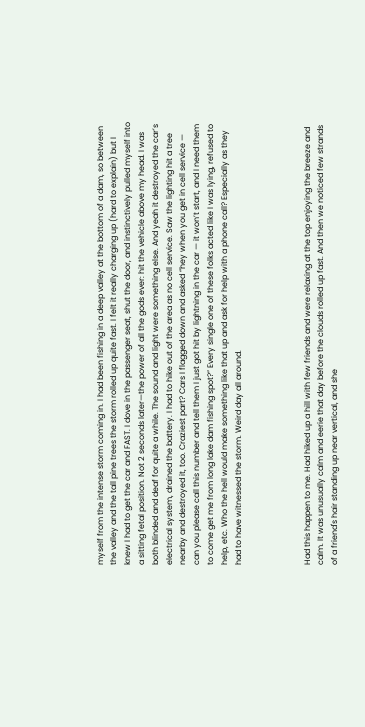myself from the intense storm coming in. I had been fishing in a deep valley at the bottom of a dam, so between the valley and the tall pine trees the storm rolled up quite fast. I felt it really charging up (hard to explain) but I knew I had to get the car and FAST. I dove in the passenger seat, shut the door, and instinctively pulled myself into a sitting fetal position. Not 2 seconds later—the power of all the gods ever: hit the vehicle above my head. I was both blinded and deaf for quite a while. The sound and light were something else. And yeah it destroyed the car’s electrical system, drained the battery. I had to hike out of the area as no cell service. Saw the lighting hit a tree nearby and destroyed it, too. Craziest part? Cars I flagged down and asked “hey when you get in cell service — can you please call this number and tell them I just got hit by lightning in the car — it won’t start, and I need them to come get me from long lake dam fishing spot?” Every single one of these folks acted like I was lying, refused to help, etc. Who the hell would make something like that up and ask for help with a phone call? Especially as they had to have witnessed the storm. Weird day all around.




Had this happen to me. Had hiked up a hill with few friends and were relaxing at the top enjoying the breeze and calm. It was unusually calm and eerie that day before the clouds rolled up fast. And then we noticed few strands of a friend's hair standing up near vertical, and she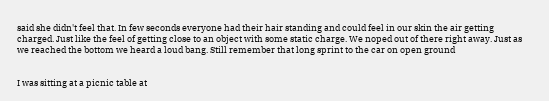said she didn't feel that. In few seconds everyone had their hair standing and could feel in our skin the air getting charged. Just like the feel of getting close to an object with some static charge. We noped out of there right away. Just as we reached the bottom we heard a loud bang. Still remember that long sprint to the car on open ground


I was sitting at a picnic table at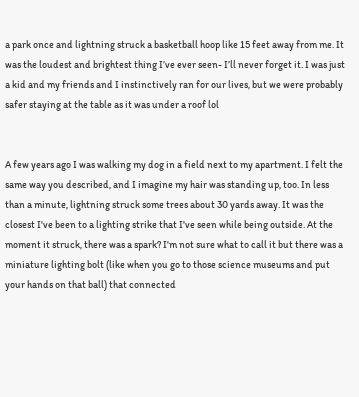a park once and lightning struck a basketball hoop like 15 feet away from me. It was the loudest and brightest thing I’ve ever seen- I’ll never forget it. I was just a kid and my friends and I instinctively ran for our lives, but we were probably safer staying at the table as it was under a roof lol


A few years ago I was walking my dog in a field next to my apartment. I felt the same way you described, and I imagine my hair was standing up, too. In less than a minute, lightning struck some trees about 30 yards away. It was the closest I've been to a lighting strike that I've seen while being outside. At the moment it struck, there was a spark? I'm not sure what to call it but there was a miniature lighting bolt (like when you go to those science museums and put your hands on that ball) that connected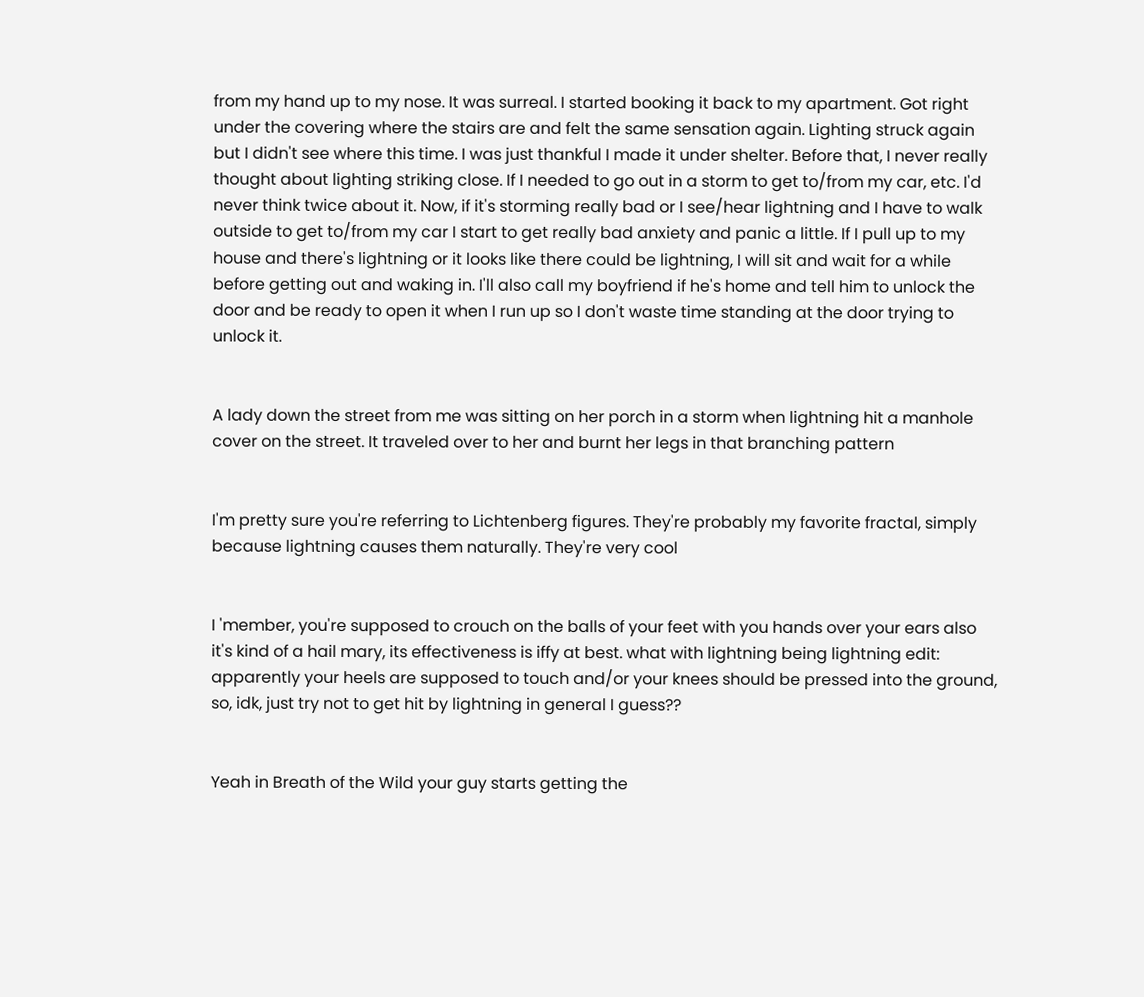from my hand up to my nose. It was surreal. I started booking it back to my apartment. Got right under the covering where the stairs are and felt the same sensation again. Lighting struck again but I didn't see where this time. I was just thankful I made it under shelter. Before that, I never really thought about lighting striking close. If I needed to go out in a storm to get to/from my car, etc. I'd never think twice about it. Now, if it's storming really bad or I see/hear lightning and I have to walk outside to get to/from my car I start to get really bad anxiety and panic a little. If I pull up to my house and there's lightning or it looks like there could be lightning, I will sit and wait for a while before getting out and waking in. I'll also call my boyfriend if he's home and tell him to unlock the door and be ready to open it when I run up so I don't waste time standing at the door trying to unlock it.


A lady down the street from me was sitting on her porch in a storm when lightning hit a manhole cover on the street. It traveled over to her and burnt her legs in that branching pattern


I'm pretty sure you're referring to Lichtenberg figures. They're probably my favorite fractal, simply because lightning causes them naturally. They're very cool


I 'member, you're supposed to crouch on the balls of your feet with you hands over your ears also it's kind of a hail mary, its effectiveness is iffy at best. what with lightning being lightning edit: apparently your heels are supposed to touch and/or your knees should be pressed into the ground, so, idk, just try not to get hit by lightning in general I guess??


Yeah in Breath of the Wild your guy starts getting the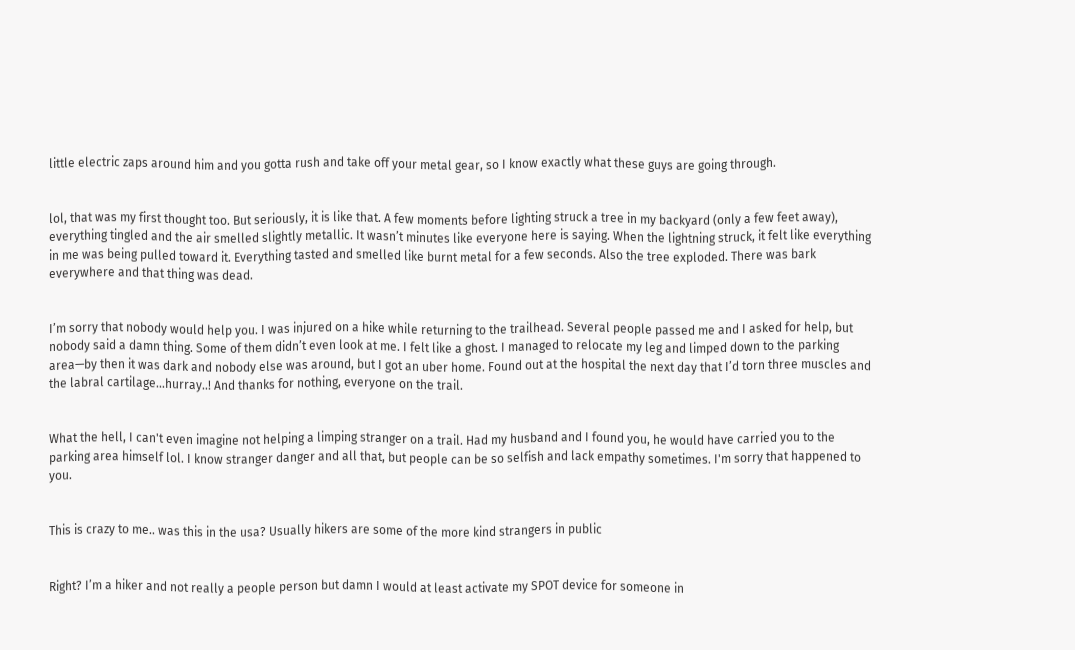little electric zaps around him and you gotta rush and take off your metal gear, so I know exactly what these guys are going through.


lol, that was my first thought too. But seriously, it is like that. A few moments before lighting struck a tree in my backyard (only a few feet away), everything tingled and the air smelled slightly metallic. It wasn’t minutes like everyone here is saying. When the lightning struck, it felt like everything in me was being pulled toward it. Everything tasted and smelled like burnt metal for a few seconds. Also the tree exploded. There was bark everywhere and that thing was dead.


I’m sorry that nobody would help you. I was injured on a hike while returning to the trailhead. Several people passed me and I asked for help, but nobody said a damn thing. Some of them didn’t even look at me. I felt like a ghost. I managed to relocate my leg and limped down to the parking area—by then it was dark and nobody else was around, but I got an uber home. Found out at the hospital the next day that I’d torn three muscles and the labral cartilage...hurray..! And thanks for nothing, everyone on the trail.


What the hell, I can't even imagine not helping a limping stranger on a trail. Had my husband and I found you, he would have carried you to the parking area himself lol. I know stranger danger and all that, but people can be so selfish and lack empathy sometimes. I'm sorry that happened to you.


This is crazy to me.. was this in the usa? Usually hikers are some of the more kind strangers in public


Right? I’m a hiker and not really a people person but damn I would at least activate my SPOT device for someone in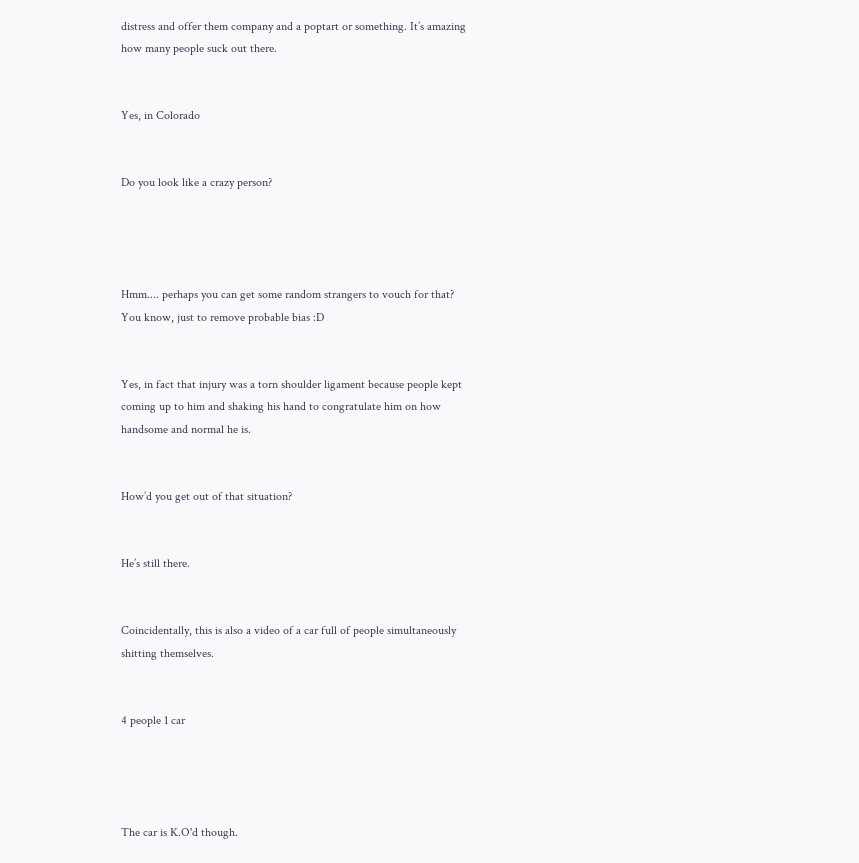distress and offer them company and a poptart or something. It’s amazing how many people suck out there.


Yes, in Colorado


Do you look like a crazy person?




Hmm.... perhaps you can get some random strangers to vouch for that? You know, just to remove probable bias :D


Yes, in fact that injury was a torn shoulder ligament because people kept coming up to him and shaking his hand to congratulate him on how handsome and normal he is.


How’d you get out of that situation?


He’s still there.


Coincidentally, this is also a video of a car full of people simultaneously shitting themselves.


4 people 1 car




The car is K.O'd though.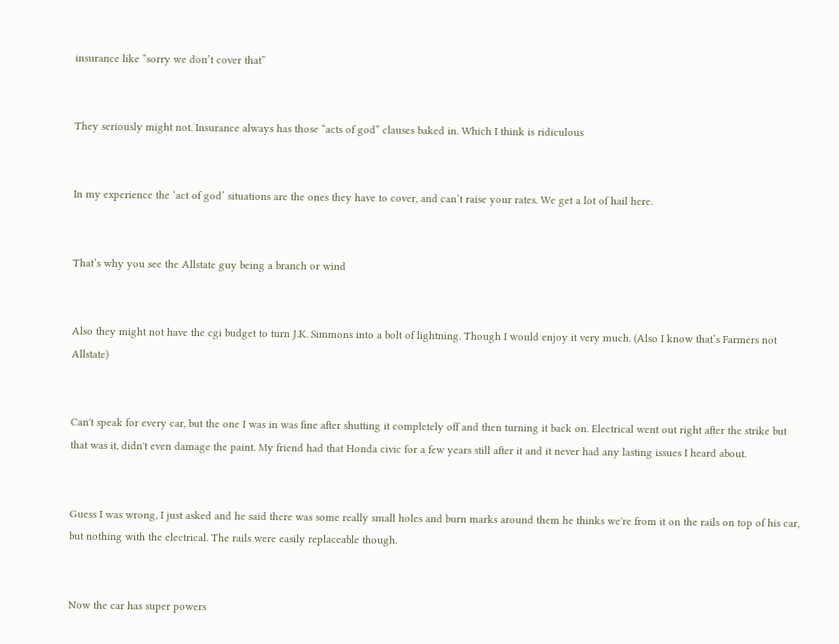insurance like “sorry we don’t cover that”


They seriously might not. Insurance always has those “acts of god” clauses baked in. Which I think is ridiculous


In my experience the ‘act of god’ situations are the ones they have to cover, and can’t raise your rates. We get a lot of hail here.


That’s why you see the Allstate guy being a branch or wind


Also they might not have the cgi budget to turn J.K. Simmons into a bolt of lightning. Though I would enjoy it very much. (Also I know that’s Farmers not Allstate)


Can't speak for every car, but the one I was in was fine after shutting it completely off and then turning it back on. Electrical went out right after the strike but that was it, didn't even damage the paint. My friend had that Honda civic for a few years still after it and it never had any lasting issues I heard about.


Guess I was wrong, I just asked and he said there was some really small holes and burn marks around them he thinks we're from it on the rails on top of his car, but nothing with the electrical. The rails were easily replaceable though.


Now the car has super powers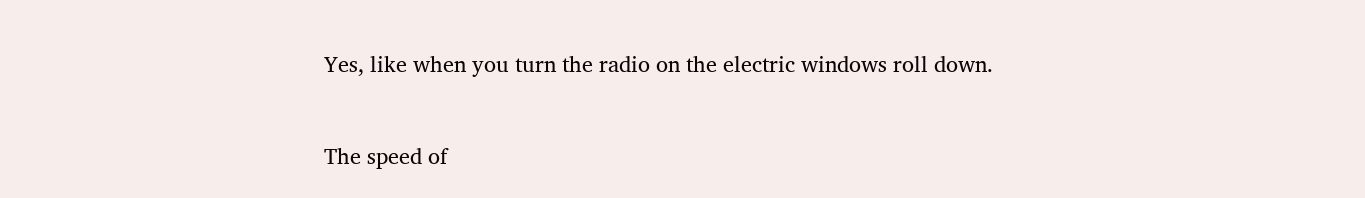Yes, like when you turn the radio on the electric windows roll down.


The speed of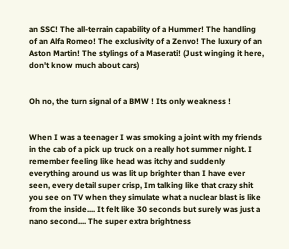an SSC! The all-terrain capability of a Hummer! The handling of an Alfa Romeo! The exclusivity of a Zenvo! The luxury of an Aston Martin! The stylings of a Maserati! (Just winging it here, don't know much about cars)


Oh no, the turn signal of a BMW ! Its only weakness !


When I was a teenager I was smoking a joint with my friends in the cab of a pick up truck on a really hot summer night. I remember feeling like head was itchy and suddenly everything around us was lit up brighter than I have ever seen, every detail super crisp, Im talking like that crazy shit you see on TV when they simulate what a nuclear blast is like from the inside.... It felt like 30 seconds but surely was just a nano second.... The super extra brightness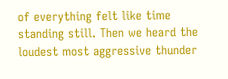of everything felt like time standing still. Then we heard the loudest most aggressive thunder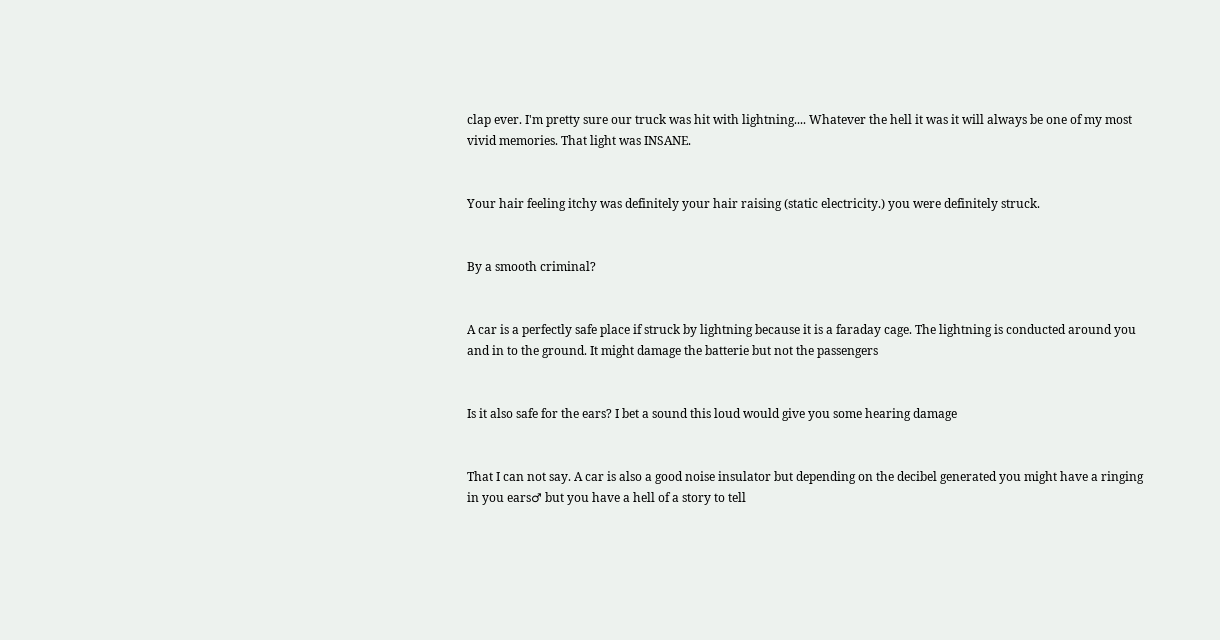clap ever. I'm pretty sure our truck was hit with lightning.... Whatever the hell it was it will always be one of my most vivid memories. That light was INSANE.


Your hair feeling itchy was definitely your hair raising (static electricity.) you were definitely struck.


By a smooth criminal?


A car is a perfectly safe place if struck by lightning because it is a faraday cage. The lightning is conducted around you and in to the ground. It might damage the batterie but not the passengers


Is it also safe for the ears? I bet a sound this loud would give you some hearing damage


That I can not say. A car is also a good noise insulator but depending on the decibel generated you might have a ringing in you ears♂ but you have a hell of a story to tell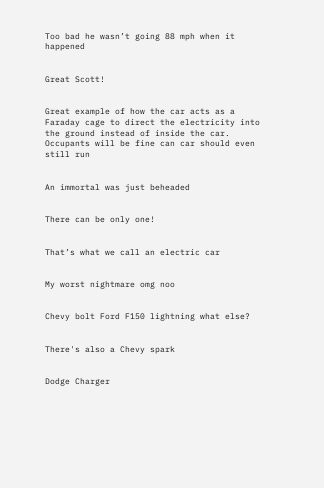Too bad he wasn’t going 88 mph when it happened


Great Scott!


Great example of how the car acts as a Faraday cage to direct the electricity into the ground instead of inside the car. Occupants will be fine can car should even still run


An immortal was just beheaded


There can be only one!


That’s what we call an electric car


My worst nightmare omg noo


Chevy bolt Ford F150 lightning what else?


There's also a Chevy spark


Dodge Charger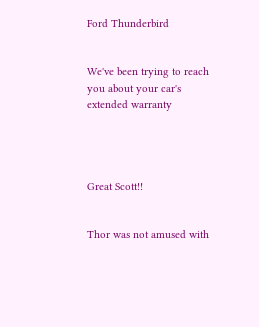Ford Thunderbird


We've been trying to reach you about your car's extended warranty




Great Scott!!


Thor was not amused with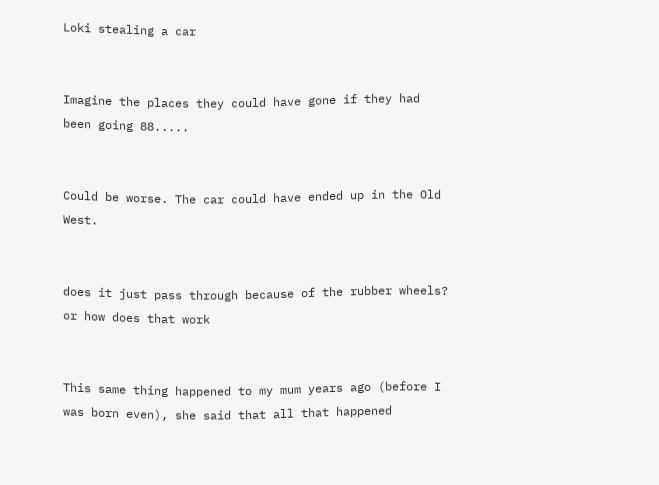Loki stealing a car


Imagine the places they could have gone if they had been going 88.....


Could be worse. The car could have ended up in the Old West.


does it just pass through because of the rubber wheels? or how does that work


This same thing happened to my mum years ago (before I was born even), she said that all that happened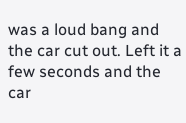was a loud bang and the car cut out. Left it a few seconds and the car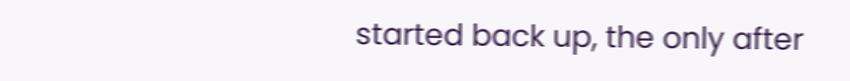started back up, the only after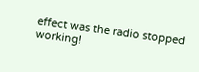effect was the radio stopped working!